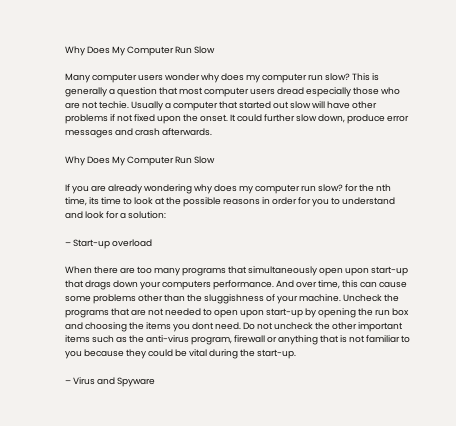Why Does My Computer Run Slow

Many computer users wonder why does my computer run slow? This is generally a question that most computer users dread especially those who are not techie. Usually a computer that started out slow will have other problems if not fixed upon the onset. It could further slow down, produce error messages and crash afterwards.

Why Does My Computer Run Slow

If you are already wondering why does my computer run slow? for the nth time, its time to look at the possible reasons in order for you to understand and look for a solution:

– Start-up overload

When there are too many programs that simultaneously open upon start-up that drags down your computers performance. And over time, this can cause some problems other than the sluggishness of your machine. Uncheck the programs that are not needed to open upon start-up by opening the run box and choosing the items you dont need. Do not uncheck the other important items such as the anti-virus program, firewall or anything that is not familiar to you because they could be vital during the start-up.

– Virus and Spyware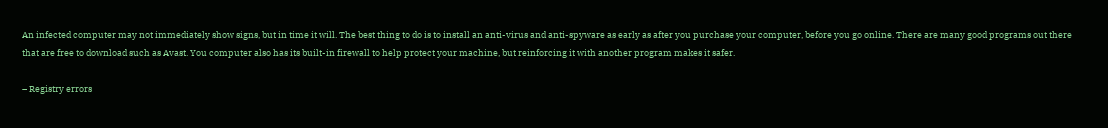An infected computer may not immediately show signs, but in time it will. The best thing to do is to install an anti-virus and anti-spyware as early as after you purchase your computer, before you go online. There are many good programs out there that are free to download such as Avast. You computer also has its built-in firewall to help protect your machine, but reinforcing it with another program makes it safer.

– Registry errors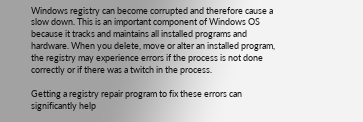Windows registry can become corrupted and therefore cause a slow down. This is an important component of Windows OS because it tracks and maintains all installed programs and hardware. When you delete, move or alter an installed program, the registry may experience errors if the process is not done correctly or if there was a twitch in the process.

Getting a registry repair program to fix these errors can significantly help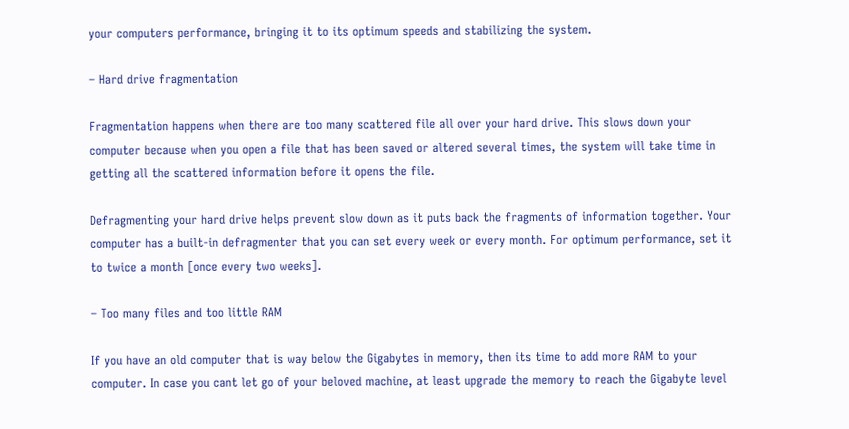your computers performance, bringing it to its optimum speeds and stabilizing the system.

– Hard drive fragmentation

Fragmentation happens when there are too many scattered file all over your hard drive. This slows down your computer because when you open a file that has been saved or altered several times, the system will take time in getting all the scattered information before it opens the file.

Defragmenting your hard drive helps prevent slow down as it puts back the fragments of information together. Your computer has a built-in defragmenter that you can set every week or every month. For optimum performance, set it to twice a month [once every two weeks].

– Too many files and too little RAM

If you have an old computer that is way below the Gigabytes in memory, then its time to add more RAM to your computer. In case you cant let go of your beloved machine, at least upgrade the memory to reach the Gigabyte level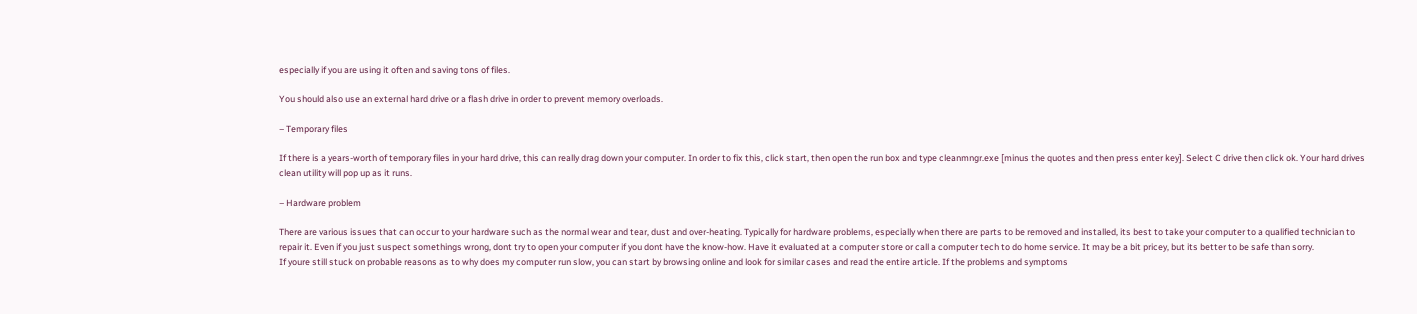especially if you are using it often and saving tons of files.

You should also use an external hard drive or a flash drive in order to prevent memory overloads.

– Temporary files

If there is a years-worth of temporary files in your hard drive, this can really drag down your computer. In order to fix this, click start, then open the run box and type cleanmngr.exe [minus the quotes and then press enter key]. Select C drive then click ok. Your hard drives clean utility will pop up as it runs.

– Hardware problem

There are various issues that can occur to your hardware such as the normal wear and tear, dust and over-heating. Typically for hardware problems, especially when there are parts to be removed and installed, its best to take your computer to a qualified technician to repair it. Even if you just suspect somethings wrong, dont try to open your computer if you dont have the know-how. Have it evaluated at a computer store or call a computer tech to do home service. It may be a bit pricey, but its better to be safe than sorry.
If youre still stuck on probable reasons as to why does my computer run slow, you can start by browsing online and look for similar cases and read the entire article. If the problems and symptoms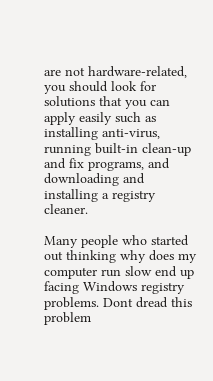are not hardware-related, you should look for solutions that you can apply easily such as installing anti-virus, running built-in clean-up and fix programs, and downloading and installing a registry cleaner.

Many people who started out thinking why does my computer run slow end up facing Windows registry problems. Dont dread this problem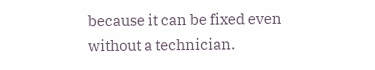because it can be fixed even without a technician.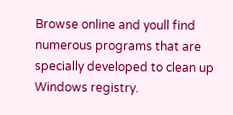Browse online and youll find numerous programs that are specially developed to clean up Windows registry.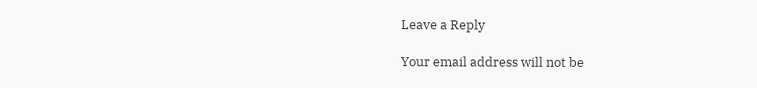Leave a Reply

Your email address will not be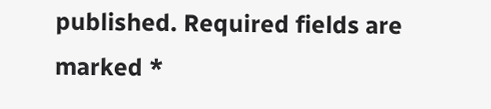published. Required fields are marked *